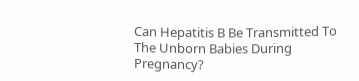Can Hepatitis B Be Transmitted To The Unborn Babies During Pregnancy?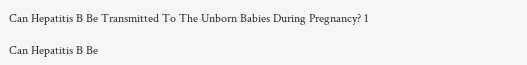Can Hepatitis B Be Transmitted To The Unborn Babies During Pregnancy? 1

Can Hepatitis B Be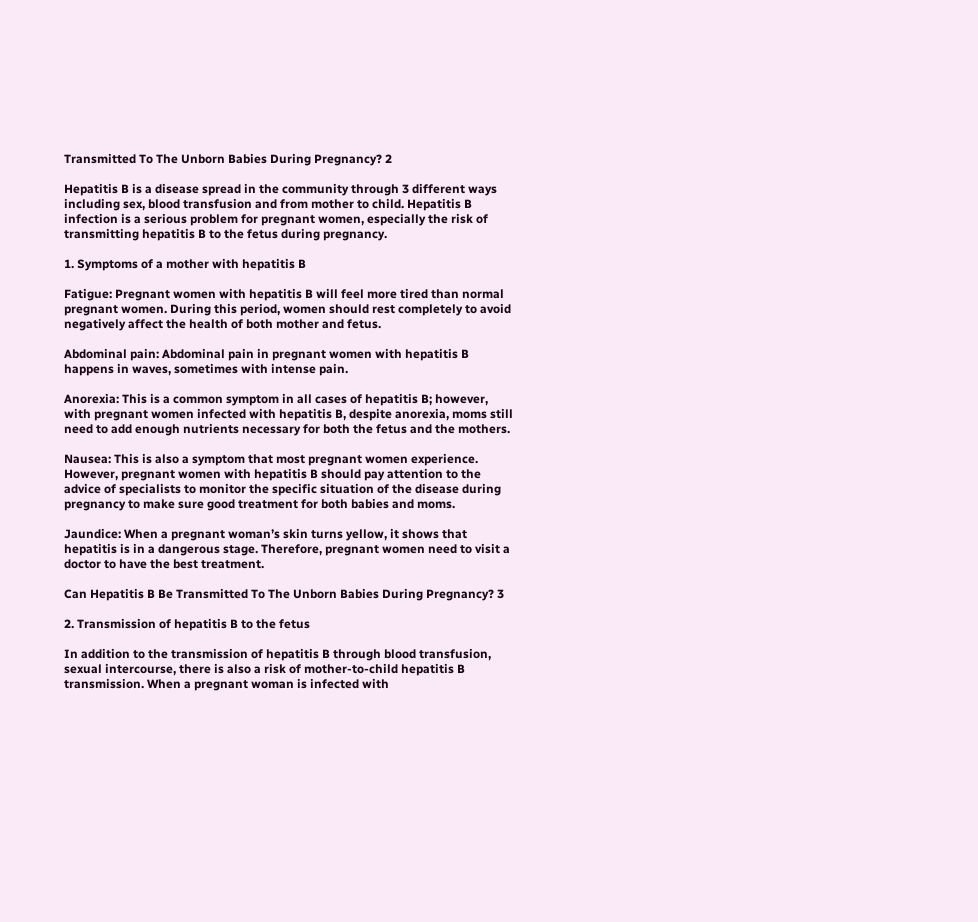Transmitted To The Unborn Babies During Pregnancy? 2

Hepatitis B is a disease spread in the community through 3 different ways including sex, blood transfusion and from mother to child. Hepatitis B infection is a serious problem for pregnant women, especially the risk of transmitting hepatitis B to the fetus during pregnancy.

1. Symptoms of a mother with hepatitis B

Fatigue: Pregnant women with hepatitis B will feel more tired than normal pregnant women. During this period, women should rest completely to avoid negatively affect the health of both mother and fetus.

Abdominal pain: Abdominal pain in pregnant women with hepatitis B happens in waves, sometimes with intense pain.

Anorexia: This is a common symptom in all cases of hepatitis B; however, with pregnant women infected with hepatitis B, despite anorexia, moms still need to add enough nutrients necessary for both the fetus and the mothers.

Nausea: This is also a symptom that most pregnant women experience. However, pregnant women with hepatitis B should pay attention to the advice of specialists to monitor the specific situation of the disease during pregnancy to make sure good treatment for both babies and moms.

Jaundice: When a pregnant woman’s skin turns yellow, it shows that hepatitis is in a dangerous stage. Therefore, pregnant women need to visit a doctor to have the best treatment.

Can Hepatitis B Be Transmitted To The Unborn Babies During Pregnancy? 3

2. Transmission of hepatitis B to the fetus

In addition to the transmission of hepatitis B through blood transfusion, sexual intercourse, there is also a risk of mother-to-child hepatitis B transmission. When a pregnant woman is infected with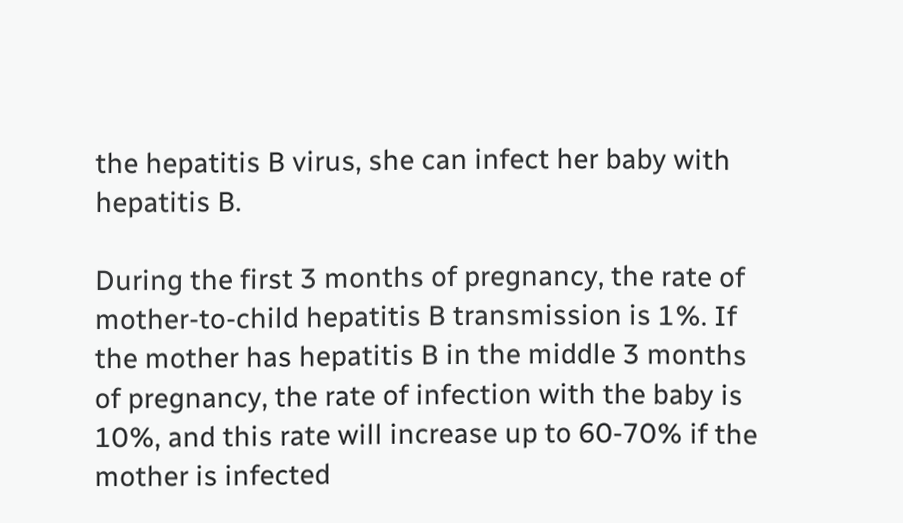the hepatitis B virus, she can infect her baby with hepatitis B.

During the first 3 months of pregnancy, the rate of mother-to-child hepatitis B transmission is 1%. If the mother has hepatitis B in the middle 3 months of pregnancy, the rate of infection with the baby is 10%, and this rate will increase up to 60-70% if the mother is infected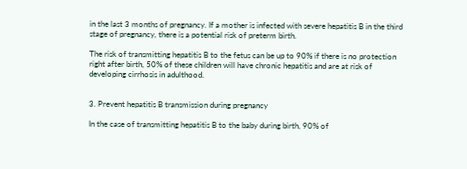in the last 3 months of pregnancy. If a mother is infected with severe hepatitis B in the third stage of pregnancy, there is a potential risk of preterm birth.

The risk of transmitting hepatitis B to the fetus can be up to 90% if there is no protection right after birth, 50% of these children will have chronic hepatitis and are at risk of developing cirrhosis in adulthood.


3. Prevent hepatitis B transmission during pregnancy

In the case of transmitting hepatitis B to the baby during birth, 90% of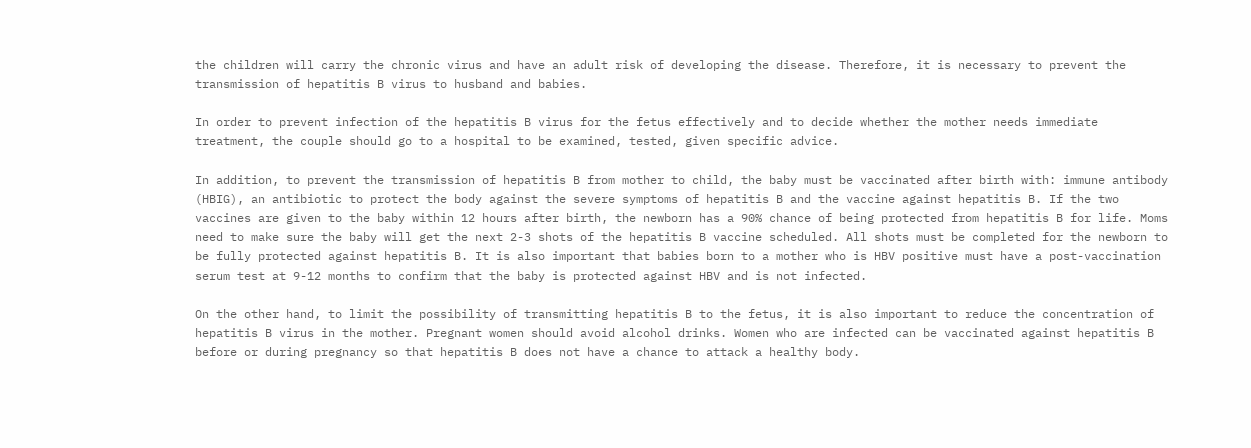the children will carry the chronic virus and have an adult risk of developing the disease. Therefore, it is necessary to prevent the transmission of hepatitis B virus to husband and babies.

In order to prevent infection of the hepatitis B virus for the fetus effectively and to decide whether the mother needs immediate treatment, the couple should go to a hospital to be examined, tested, given specific advice.

In addition, to prevent the transmission of hepatitis B from mother to child, the baby must be vaccinated after birth with: immune antibody (HBIG), an antibiotic to protect the body against the severe symptoms of hepatitis B and the vaccine against hepatitis B. If the two vaccines are given to the baby within 12 hours after birth, the newborn has a 90% chance of being protected from hepatitis B for life. Moms need to make sure the baby will get the next 2-3 shots of the hepatitis B vaccine scheduled. All shots must be completed for the newborn to be fully protected against hepatitis B. It is also important that babies born to a mother who is HBV positive must have a post-vaccination serum test at 9-12 months to confirm that the baby is protected against HBV and is not infected.

On the other hand, to limit the possibility of transmitting hepatitis B to the fetus, it is also important to reduce the concentration of hepatitis B virus in the mother. Pregnant women should avoid alcohol drinks. Women who are infected can be vaccinated against hepatitis B before or during pregnancy so that hepatitis B does not have a chance to attack a healthy body.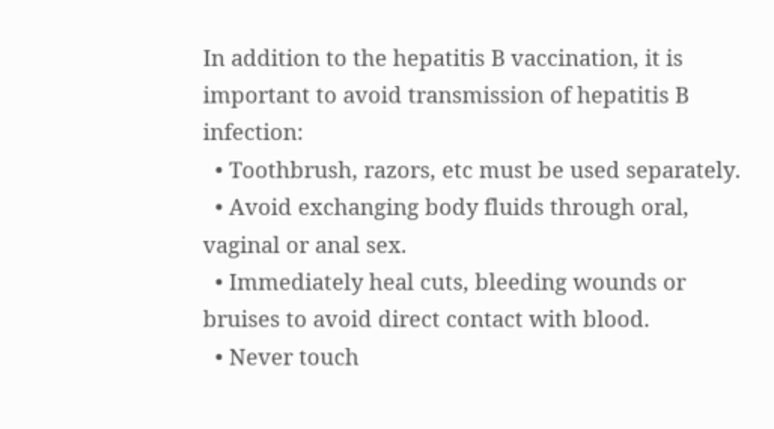In addition to the hepatitis B vaccination, it is important to avoid transmission of hepatitis B infection:
  • Toothbrush, razors, etc must be used separately.
  • Avoid exchanging body fluids through oral, vaginal or anal sex.
  • Immediately heal cuts, bleeding wounds or bruises to avoid direct contact with blood.
  • Never touch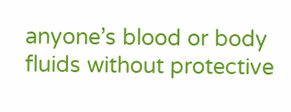anyone’s blood or body fluids without protective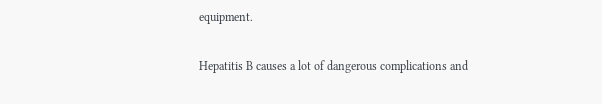equipment.

Hepatitis B causes a lot of dangerous complications and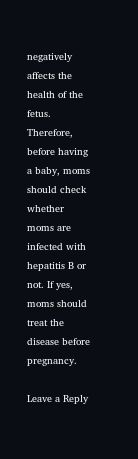negatively affects the health of the fetus. Therefore, before having a baby, moms should check whether moms are infected with hepatitis B or not. If yes, moms should treat the disease before pregnancy.

Leave a Reply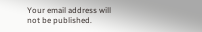Your email address will not be published.